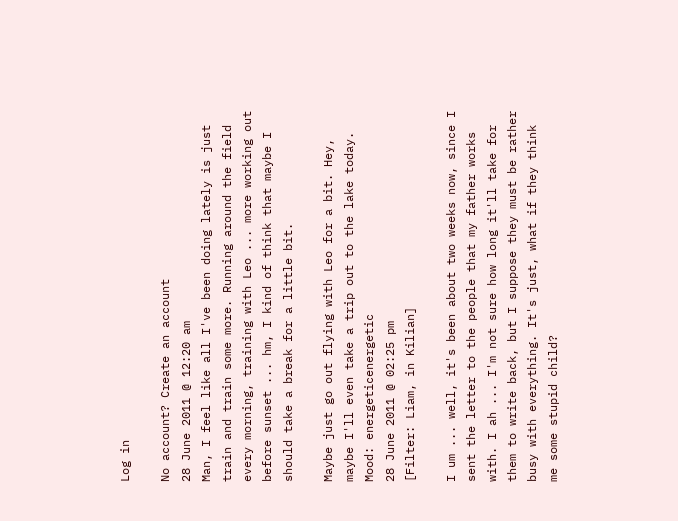Log in

No account? Create an account
28 June 2011 @ 12:20 am
Man, I feel like all I've been doing lately is just train and train some more. Running around the field every morning, training with Leo ... more working out before sunset ... hm, I kind of think that maybe I should take a break for a little bit.

Maybe just go out flying with Leo for a bit. Hey, maybe I'll even take a trip out to the lake today.
Mood: energeticenergetic
28 June 2011 @ 02:25 pm
[Filter: Liam, in Kilian]

I um ... well, it's been about two weeks now, since I sent the letter to the people that my father works with. I ah ... I'm not sure how long it'll take for them to write back, but I suppose they must be rather busy with everything. It's just, what if they think me some stupid child?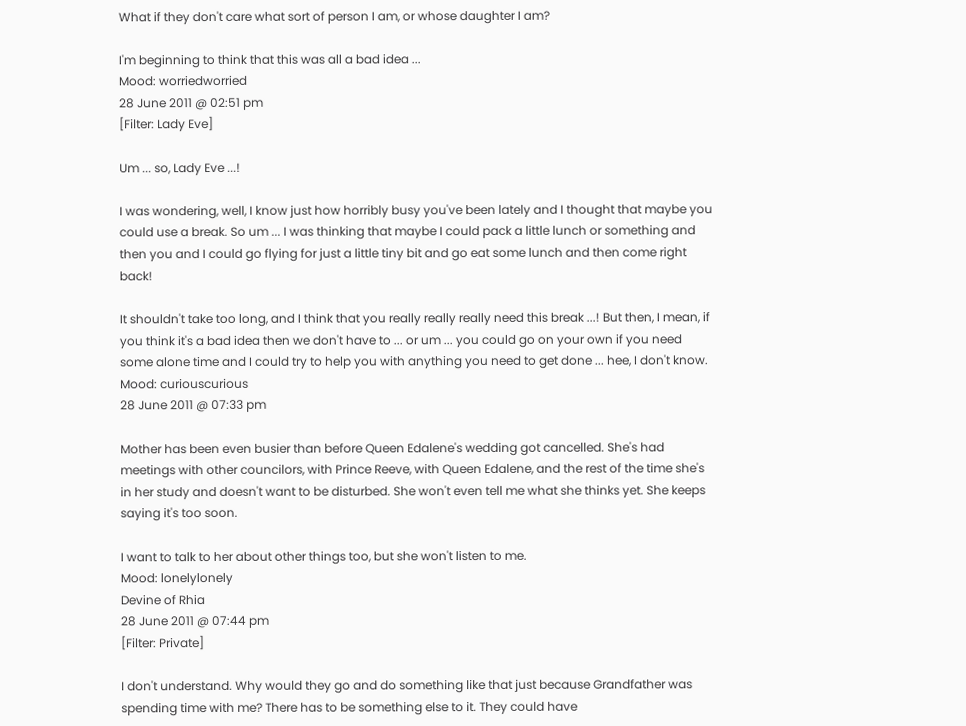What if they don't care what sort of person I am, or whose daughter I am?

I'm beginning to think that this was all a bad idea ...
Mood: worriedworried
28 June 2011 @ 02:51 pm
[Filter: Lady Eve]

Um ... so, Lady Eve ...!

I was wondering, well, I know just how horribly busy you've been lately and I thought that maybe you could use a break. So um ... I was thinking that maybe I could pack a little lunch or something and then you and I could go flying for just a little tiny bit and go eat some lunch and then come right back!

It shouldn't take too long, and I think that you really really really need this break ...! But then, I mean, if you think it's a bad idea then we don't have to ... or um ... you could go on your own if you need some alone time and I could try to help you with anything you need to get done ... hee, I don't know.
Mood: curiouscurious
28 June 2011 @ 07:33 pm

Mother has been even busier than before Queen Edalene's wedding got cancelled. She's had meetings with other councilors, with Prince Reeve, with Queen Edalene, and the rest of the time she's in her study and doesn't want to be disturbed. She won't even tell me what she thinks yet. She keeps saying it's too soon.

I want to talk to her about other things too, but she won't listen to me.
Mood: lonelylonely
Devine of Rhia
28 June 2011 @ 07:44 pm
[Filter: Private]

I don't understand. Why would they go and do something like that just because Grandfather was spending time with me? There has to be something else to it. They could have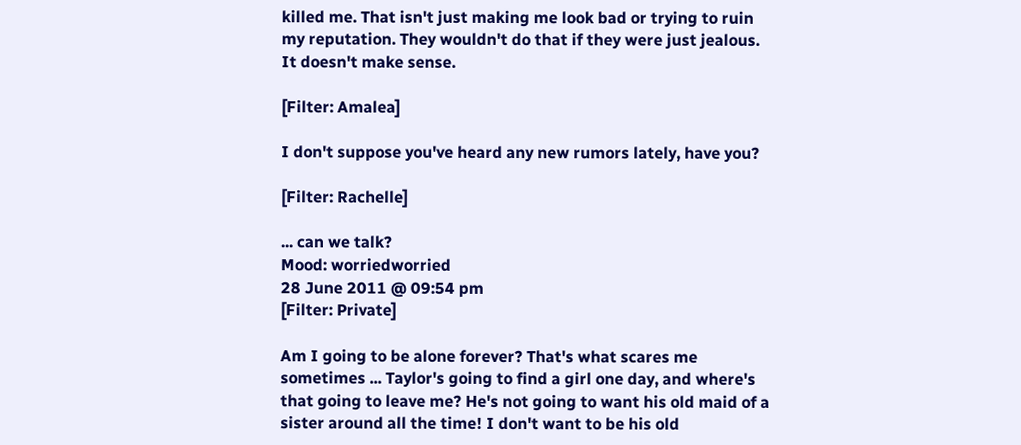killed me. That isn't just making me look bad or trying to ruin my reputation. They wouldn't do that if they were just jealous. It doesn't make sense.

[Filter: Amalea]

I don't suppose you've heard any new rumors lately, have you?

[Filter: Rachelle]

... can we talk?
Mood: worriedworried
28 June 2011 @ 09:54 pm
[Filter: Private]

Am I going to be alone forever? That's what scares me sometimes ... Taylor's going to find a girl one day, and where's that going to leave me? He's not going to want his old maid of a sister around all the time! I don't want to be his old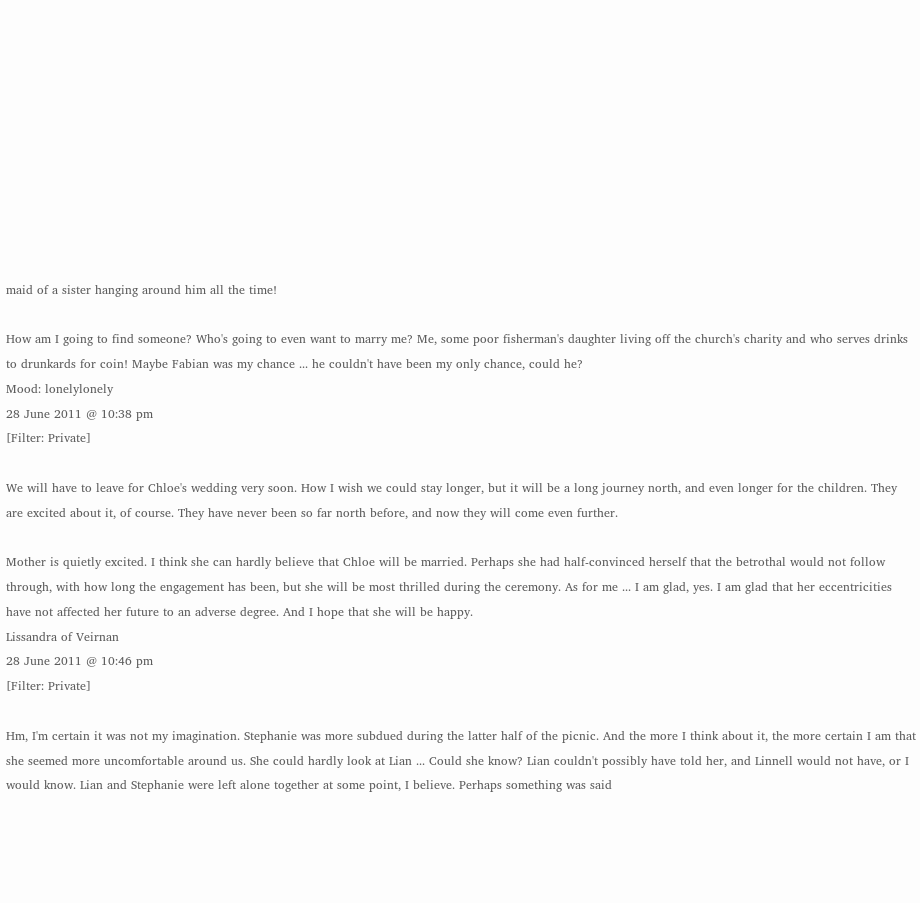maid of a sister hanging around him all the time!

How am I going to find someone? Who's going to even want to marry me? Me, some poor fisherman's daughter living off the church's charity and who serves drinks to drunkards for coin! Maybe Fabian was my chance ... he couldn't have been my only chance, could he?
Mood: lonelylonely
28 June 2011 @ 10:38 pm
[Filter: Private]

We will have to leave for Chloe's wedding very soon. How I wish we could stay longer, but it will be a long journey north, and even longer for the children. They are excited about it, of course. They have never been so far north before, and now they will come even further.

Mother is quietly excited. I think she can hardly believe that Chloe will be married. Perhaps she had half-convinced herself that the betrothal would not follow through, with how long the engagement has been, but she will be most thrilled during the ceremony. As for me ... I am glad, yes. I am glad that her eccentricities have not affected her future to an adverse degree. And I hope that she will be happy.
Lissandra of Veirnan
28 June 2011 @ 10:46 pm
[Filter: Private]

Hm, I'm certain it was not my imagination. Stephanie was more subdued during the latter half of the picnic. And the more I think about it, the more certain I am that she seemed more uncomfortable around us. She could hardly look at Lian ... Could she know? Lian couldn't possibly have told her, and Linnell would not have, or I would know. Lian and Stephanie were left alone together at some point, I believe. Perhaps something was said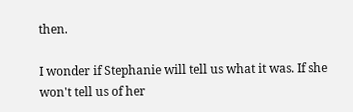then.

I wonder if Stephanie will tell us what it was. If she won't tell us of her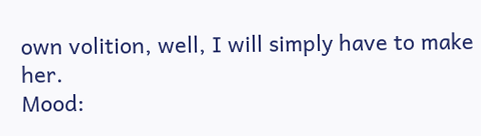own volition, well, I will simply have to make her.
Mood: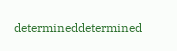determineddetermined